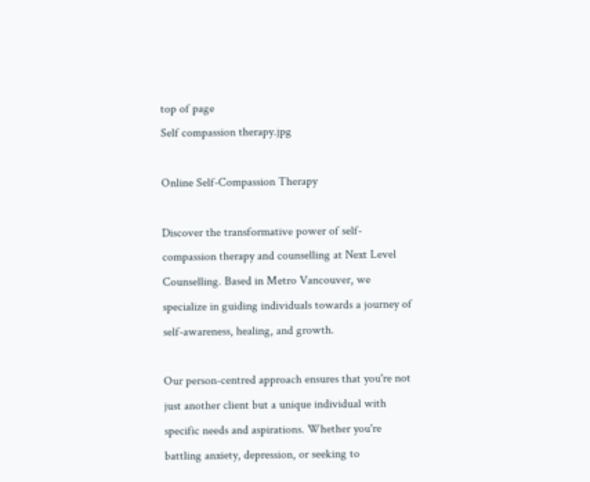top of page
Self compassion therapy.jpg

Online Self-Compassion Therapy

Discover the transformative power of self-compassion therapy and counselling at Next Level Counselling. Based in Metro Vancouver, we specialize in guiding individuals towards a journey of self-awareness, healing, and growth.

Our person-centred approach ensures that you're not just another client but a unique individual with specific needs and aspirations. Whether you're battling anxiety, depression, or seeking to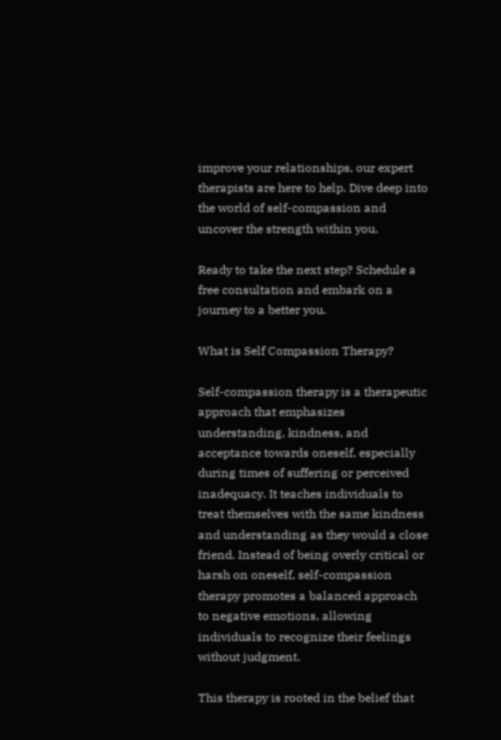improve your relationships, our expert therapists are here to help. Dive deep into the world of self-compassion and uncover the strength within you.

Ready to take the next step? Schedule a free consultation and embark on a journey to a better you.

What is Self Compassion Therapy?

Self-compassion therapy is a therapeutic approach that emphasizes understanding, kindness, and acceptance towards oneself, especially during times of suffering or perceived inadequacy. It teaches individuals to treat themselves with the same kindness and understanding as they would a close friend. Instead of being overly critical or harsh on oneself, self-compassion therapy promotes a balanced approach to negative emotions, allowing individuals to recognize their feelings without judgment.

This therapy is rooted in the belief that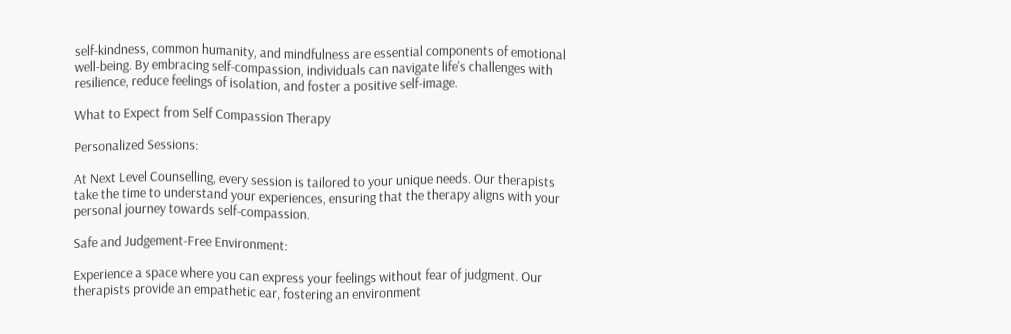self-kindness, common humanity, and mindfulness are essential components of emotional well-being. By embracing self-compassion, individuals can navigate life's challenges with resilience, reduce feelings of isolation, and foster a positive self-image.

What to Expect from Self Compassion Therapy

Personalized Sessions:

At Next Level Counselling, every session is tailored to your unique needs. Our therapists take the time to understand your experiences, ensuring that the therapy aligns with your personal journey towards self-compassion.

Safe and Judgement-Free Environment:

Experience a space where you can express your feelings without fear of judgment. Our therapists provide an empathetic ear, fostering an environment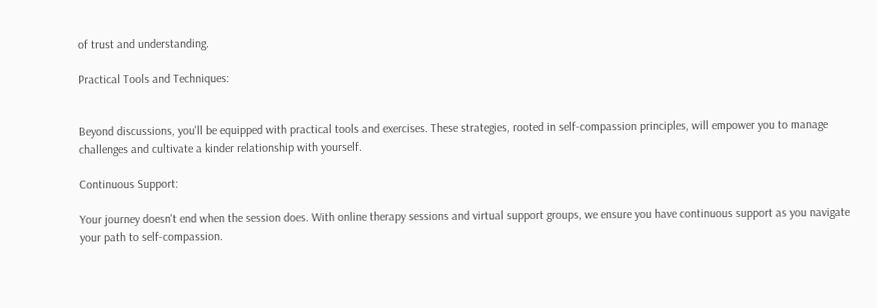of trust and understanding.

Practical Tools and Techniques:


Beyond discussions, you'll be equipped with practical tools and exercises. These strategies, rooted in self-compassion principles, will empower you to manage challenges and cultivate a kinder relationship with yourself.

Continuous Support:

Your journey doesn't end when the session does. With online therapy sessions and virtual support groups, we ensure you have continuous support as you navigate your path to self-compassion.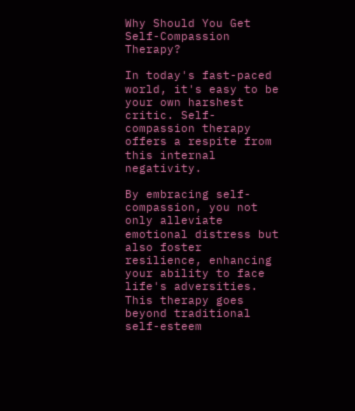Why Should You Get Self-Compassion Therapy?

In today's fast-paced world, it's easy to be your own harshest critic. Self-compassion therapy offers a respite from this internal negativity.

By embracing self-compassion, you not only alleviate emotional distress but also foster resilience, enhancing your ability to face life's adversities. This therapy goes beyond traditional self-esteem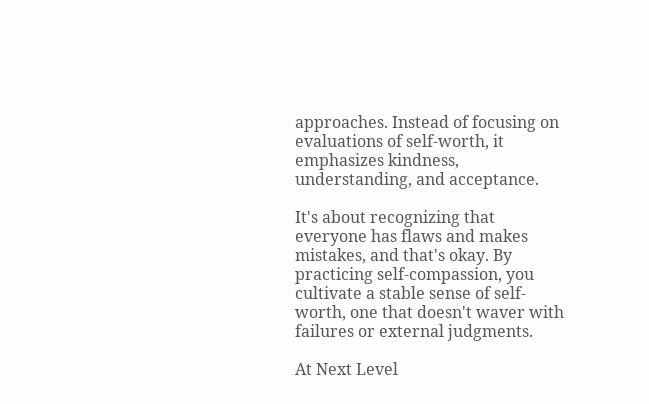approaches. Instead of focusing on evaluations of self-worth, it emphasizes kindness, understanding, and acceptance.

It's about recognizing that everyone has flaws and makes mistakes, and that's okay. By practicing self-compassion, you cultivate a stable sense of self-worth, one that doesn't waver with failures or external judgments.

At Next Level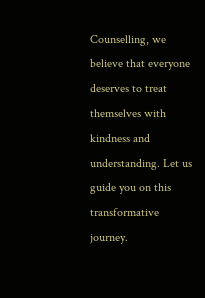Counselling, we believe that everyone deserves to treat themselves with kindness and understanding. Let us guide you on this transformative journey.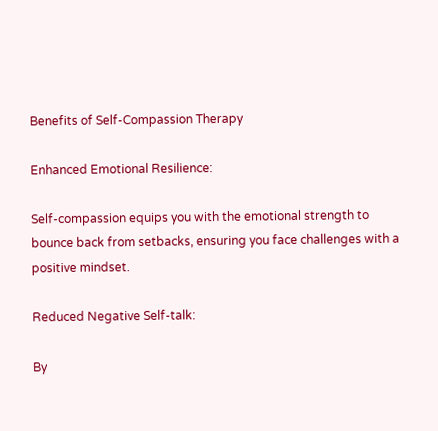Benefits of Self-Compassion Therapy

Enhanced Emotional Resilience:

Self-compassion equips you with the emotional strength to bounce back from setbacks, ensuring you face challenges with a positive mindset.

Reduced Negative Self-talk:

By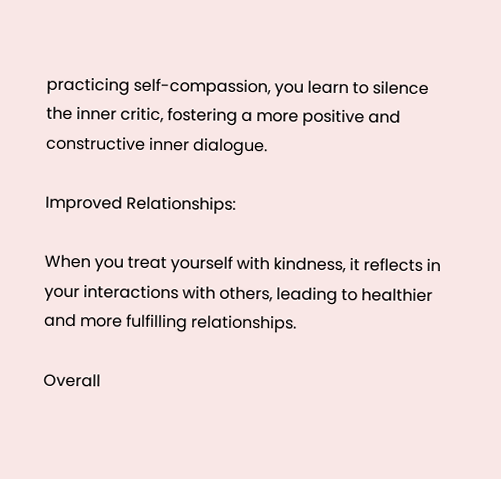practicing self-compassion, you learn to silence the inner critic, fostering a more positive and constructive inner dialogue.

Improved Relationships:

When you treat yourself with kindness, it reflects in your interactions with others, leading to healthier and more fulfilling relationships.

Overall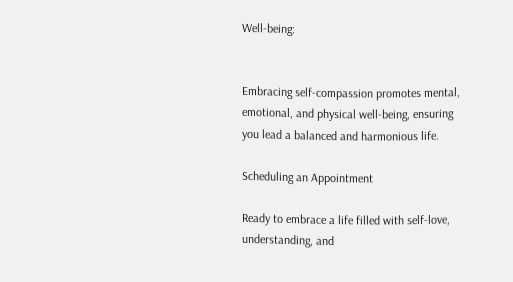Well-being:


Embracing self-compassion promotes mental, emotional, and physical well-being, ensuring you lead a balanced and harmonious life.

Scheduling an Appointment

Ready to embrace a life filled with self-love, understanding, and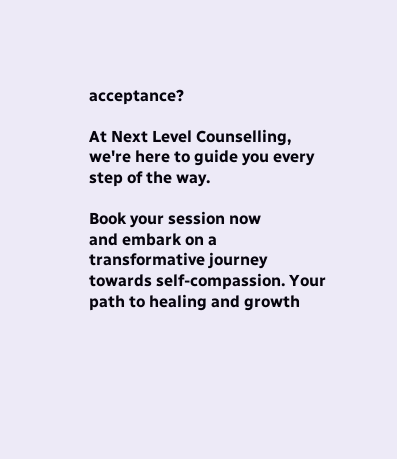acceptance?

At Next Level Counselling, we're here to guide you every step of the way.

Book your session now
and embark on a transformative journey towards self-compassion. Your path to healing and growth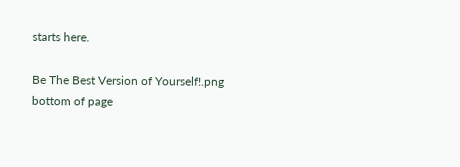starts here.

Be The Best Version of Yourself!.png
bottom of page